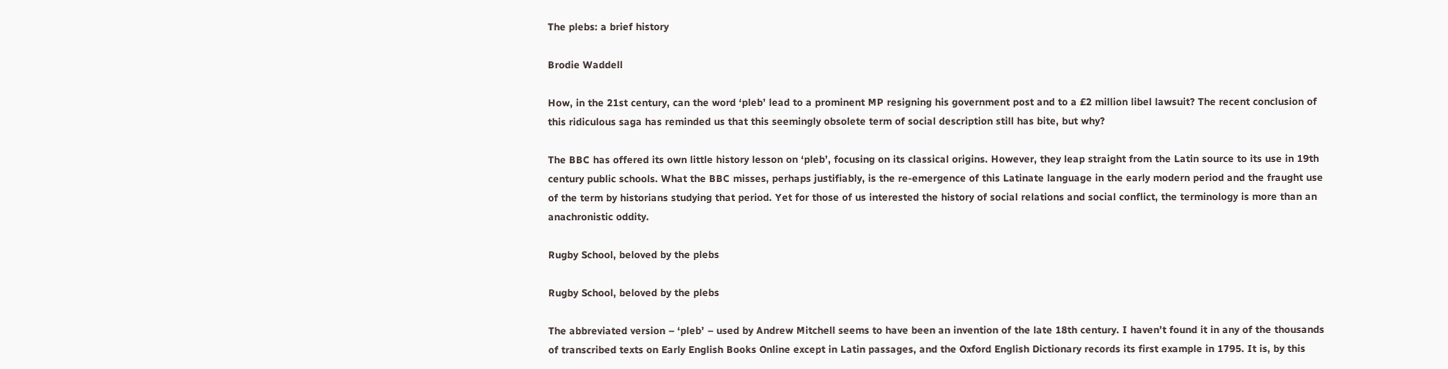The plebs: a brief history

Brodie Waddell

How, in the 21st century, can the word ‘pleb’ lead to a prominent MP resigning his government post and to a £2 million libel lawsuit? The recent conclusion of this ridiculous saga has reminded us that this seemingly obsolete term of social description still has bite, but why?

The BBC has offered its own little history lesson on ‘pleb’, focusing on its classical origins. However, they leap straight from the Latin source to its use in 19th century public schools. What the BBC misses, perhaps justifiably, is the re-emergence of this Latinate language in the early modern period and the fraught use of the term by historians studying that period. Yet for those of us interested the history of social relations and social conflict, the terminology is more than an anachronistic oddity.

Rugby School, beloved by the plebs

Rugby School, beloved by the plebs

The abbreviated version – ‘pleb’ – used by Andrew Mitchell seems to have been an invention of the late 18th century. I haven’t found it in any of the thousands of transcribed texts on Early English Books Online except in Latin passages, and the Oxford English Dictionary records its first example in 1795. It is, by this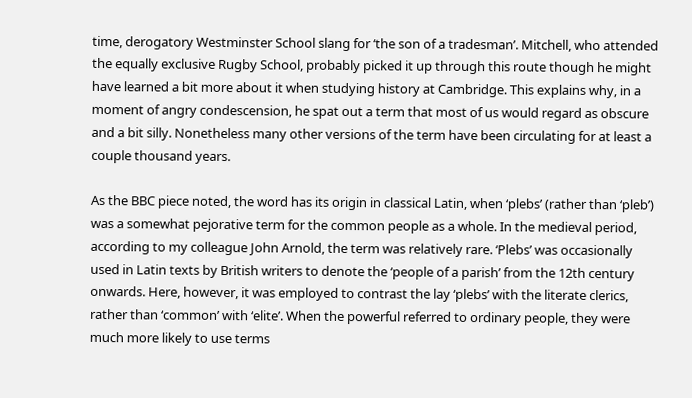time, derogatory Westminster School slang for ‘the son of a tradesman’. Mitchell, who attended the equally exclusive Rugby School, probably picked it up through this route though he might have learned a bit more about it when studying history at Cambridge. This explains why, in a moment of angry condescension, he spat out a term that most of us would regard as obscure and a bit silly. Nonetheless many other versions of the term have been circulating for at least a couple thousand years.

As the BBC piece noted, the word has its origin in classical Latin, when ‘plebs’ (rather than ‘pleb’) was a somewhat pejorative term for the common people as a whole. In the medieval period, according to my colleague John Arnold, the term was relatively rare. ‘Plebs’ was occasionally used in Latin texts by British writers to denote the ‘people of a parish’ from the 12th century onwards. Here, however, it was employed to contrast the lay ‘plebs’ with the literate clerics, rather than ‘common’ with ‘elite’. When the powerful referred to ordinary people, they were much more likely to use terms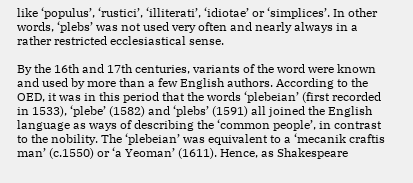like ‘populus’, ‘rustici’, ‘illiterati’, ‘idiotae’ or ‘simplices’. In other words, ‘plebs’ was not used very often and nearly always in a rather restricted ecclesiastical sense.

By the 16th and 17th centuries, variants of the word were known and used by more than a few English authors. According to the OED, it was in this period that the words ‘plebeian’ (first recorded in 1533), ‘plebe’ (1582) and ‘plebs’ (1591) all joined the English language as ways of describing the ‘common people’, in contrast to the nobility. The ‘plebeian’ was equivalent to a ‘mecanik craftis man’ (c.1550) or ‘a Yeoman’ (1611). Hence, as Shakespeare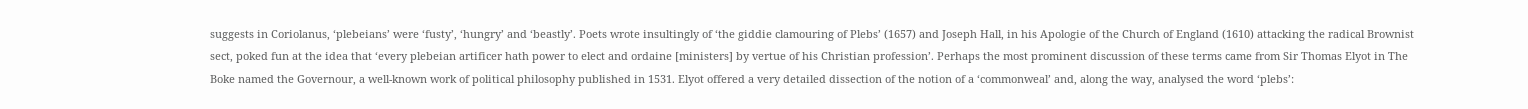suggests in Coriolanus, ‘plebeians’ were ‘fusty’, ‘hungry’ and ‘beastly’. Poets wrote insultingly of ‘the giddie clamouring of Plebs’ (1657) and Joseph Hall, in his Apologie of the Church of England (1610) attacking the radical Brownist sect, poked fun at the idea that ‘every plebeian artificer hath power to elect and ordaine [ministers] by vertue of his Christian profession’. Perhaps the most prominent discussion of these terms came from Sir Thomas Elyot in The Boke named the Governour, a well-known work of political philosophy published in 1531. Elyot offered a very detailed dissection of the notion of a ‘commonweal’ and, along the way, analysed the word ‘plebs’: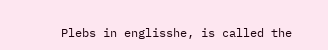Plebs in englisshe, is called the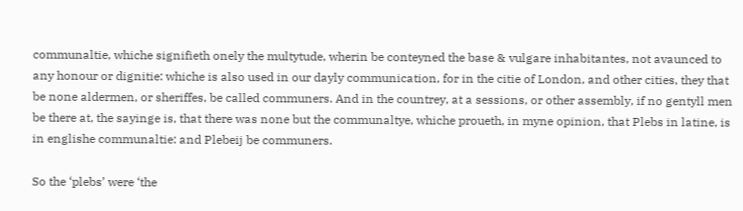communaltie, whiche signifieth onely the multytude, wherin be conteyned the base & vulgare inhabitantes, not avaunced to any honour or dignitie: whiche is also used in our dayly communication, for in the citie of London, and other cities, they that be none aldermen, or sheriffes, be called communers. And in the countrey, at a sessions, or other assembly, if no gentyll men be there at, the sayinge is, that there was none but the communaltye, whiche proueth, in myne opinion, that Plebs in latine, is in englishe communaltie: and Plebeij be communers.

So the ‘plebs’ were ‘the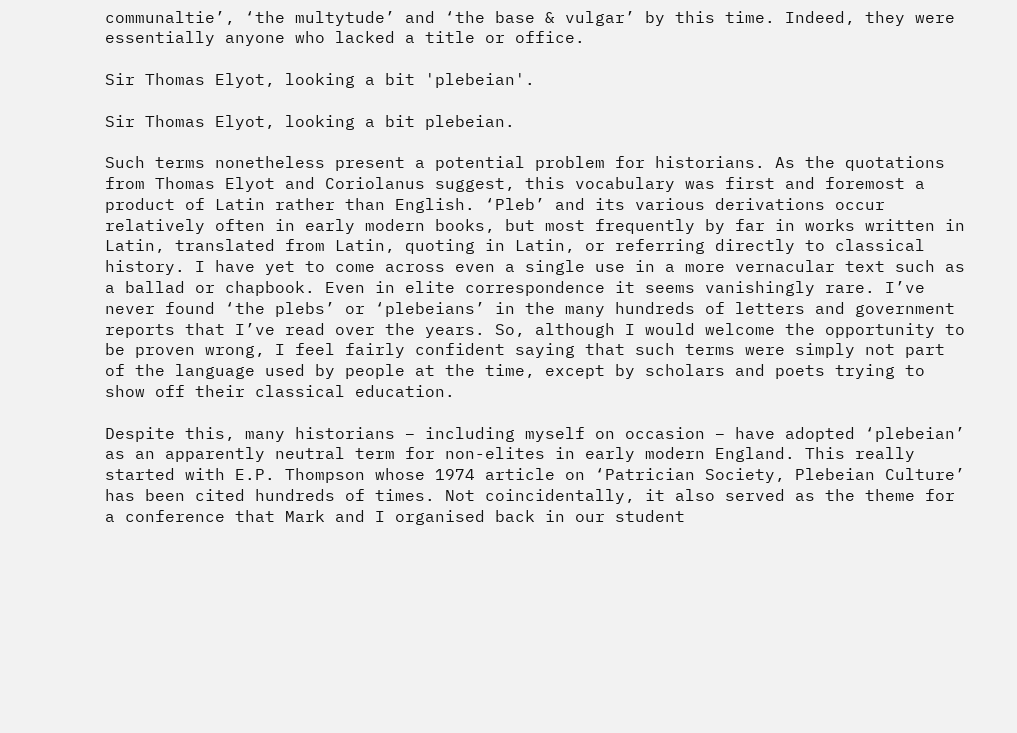communaltie’, ‘the multytude’ and ‘the base & vulgar’ by this time. Indeed, they were essentially anyone who lacked a title or office.

Sir Thomas Elyot, looking a bit 'plebeian'.

Sir Thomas Elyot, looking a bit plebeian.

Such terms nonetheless present a potential problem for historians. As the quotations from Thomas Elyot and Coriolanus suggest, this vocabulary was first and foremost a product of Latin rather than English. ‘Pleb’ and its various derivations occur relatively often in early modern books, but most frequently by far in works written in Latin, translated from Latin, quoting in Latin, or referring directly to classical history. I have yet to come across even a single use in a more vernacular text such as a ballad or chapbook. Even in elite correspondence it seems vanishingly rare. I’ve never found ‘the plebs’ or ‘plebeians’ in the many hundreds of letters and government reports that I’ve read over the years. So, although I would welcome the opportunity to be proven wrong, I feel fairly confident saying that such terms were simply not part of the language used by people at the time, except by scholars and poets trying to show off their classical education.

Despite this, many historians – including myself on occasion – have adopted ‘plebeian’ as an apparently neutral term for non-elites in early modern England. This really started with E.P. Thompson whose 1974 article on ‘Patrician Society, Plebeian Culture’ has been cited hundreds of times. Not coincidentally, it also served as the theme for a conference that Mark and I organised back in our student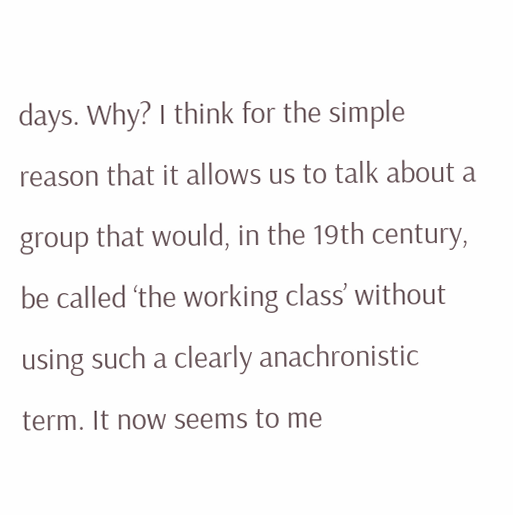days. Why? I think for the simple reason that it allows us to talk about a group that would, in the 19th century, be called ‘the working class’ without using such a clearly anachronistic term. It now seems to me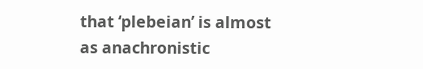that ‘plebeian’ is almost as anachronistic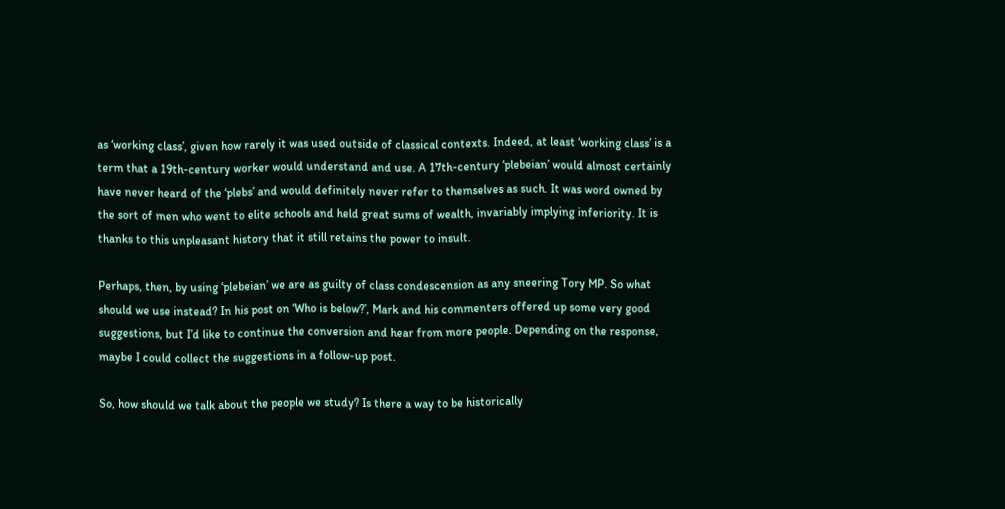as ‘working class’, given how rarely it was used outside of classical contexts. Indeed, at least ‘working class’ is a term that a 19th-century worker would understand and use. A 17th-century ‘plebeian’ would almost certainly have never heard of the ‘plebs’ and would definitely never refer to themselves as such. It was word owned by the sort of men who went to elite schools and held great sums of wealth, invariably implying inferiority. It is thanks to this unpleasant history that it still retains the power to insult.

Perhaps, then, by using ‘plebeian’ we are as guilty of class condescension as any sneering Tory MP. So what should we use instead? In his post on ‘Who is below?’, Mark and his commenters offered up some very good suggestions, but I’d like to continue the conversion and hear from more people. Depending on the response, maybe I could collect the suggestions in a follow-up post.

So, how should we talk about the people we study? Is there a way to be historically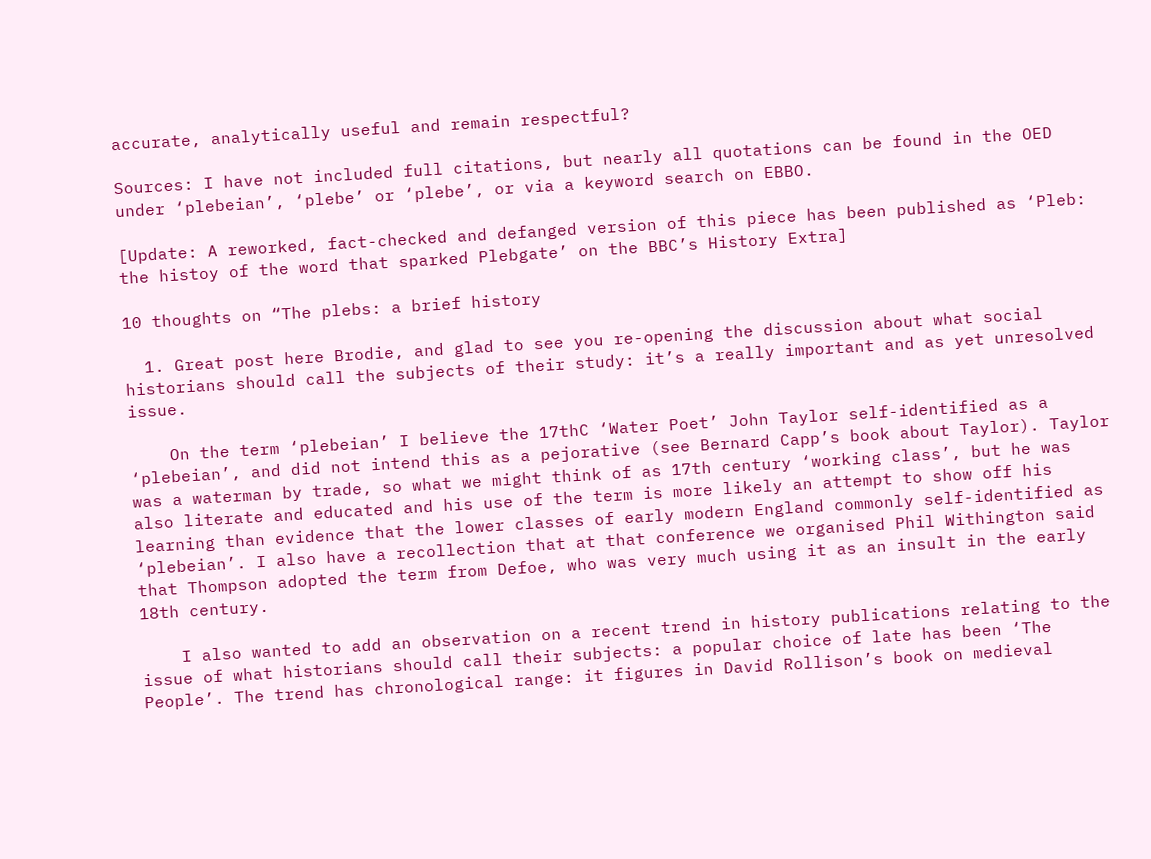accurate, analytically useful and remain respectful?

Sources: I have not included full citations, but nearly all quotations can be found in the OED under ‘plebeian’, ‘plebe’ or ‘plebe’, or via a keyword search on EBBO.

[Update: A reworked, fact-checked and defanged version of this piece has been published as ‘Pleb: the histoy of the word that sparked Plebgate’ on the BBC’s History Extra]

10 thoughts on “The plebs: a brief history

  1. Great post here Brodie, and glad to see you re-opening the discussion about what social historians should call the subjects of their study: it’s a really important and as yet unresolved issue.

    On the term ‘plebeian’ I believe the 17thC ‘Water Poet’ John Taylor self-identified as a ‘plebeian’, and did not intend this as a pejorative (see Bernard Capp’s book about Taylor). Taylor was a waterman by trade, so what we might think of as 17th century ‘working class’, but he was also literate and educated and his use of the term is more likely an attempt to show off his learning than evidence that the lower classes of early modern England commonly self-identified as ‘plebeian’. I also have a recollection that at that conference we organised Phil Withington said that Thompson adopted the term from Defoe, who was very much using it as an insult in the early 18th century.

    I also wanted to add an observation on a recent trend in history publications relating to the issue of what historians should call their subjects: a popular choice of late has been ‘The People’. The trend has chronological range: it figures in David Rollison’s book on medieval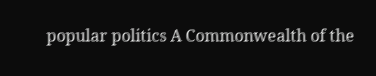popular politics A Commonwealth of the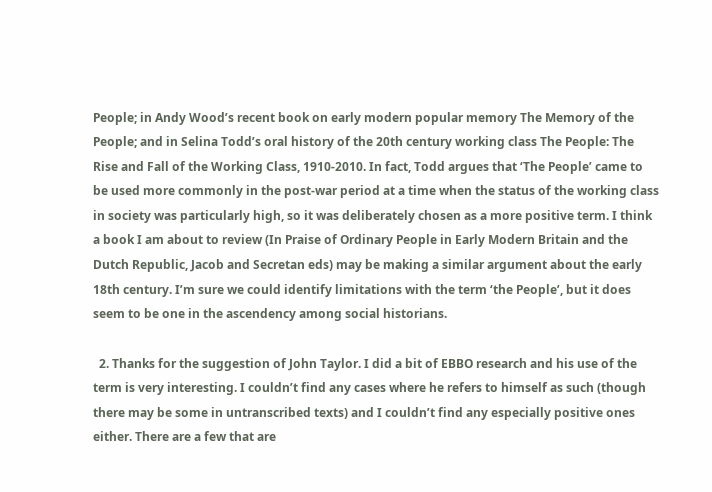People; in Andy Wood’s recent book on early modern popular memory The Memory of the People; and in Selina Todd’s oral history of the 20th century working class The People: The Rise and Fall of the Working Class, 1910-2010. In fact, Todd argues that ‘The People’ came to be used more commonly in the post-war period at a time when the status of the working class in society was particularly high, so it was deliberately chosen as a more positive term. I think a book I am about to review (In Praise of Ordinary People in Early Modern Britain and the Dutch Republic, Jacob and Secretan eds) may be making a similar argument about the early 18th century. I’m sure we could identify limitations with the term ‘the People’, but it does seem to be one in the ascendency among social historians.

  2. Thanks for the suggestion of John Taylor. I did a bit of EBBO research and his use of the term is very interesting. I couldn’t find any cases where he refers to himself as such (though there may be some in untranscribed texts) and I couldn’t find any especially positive ones either. There are a few that are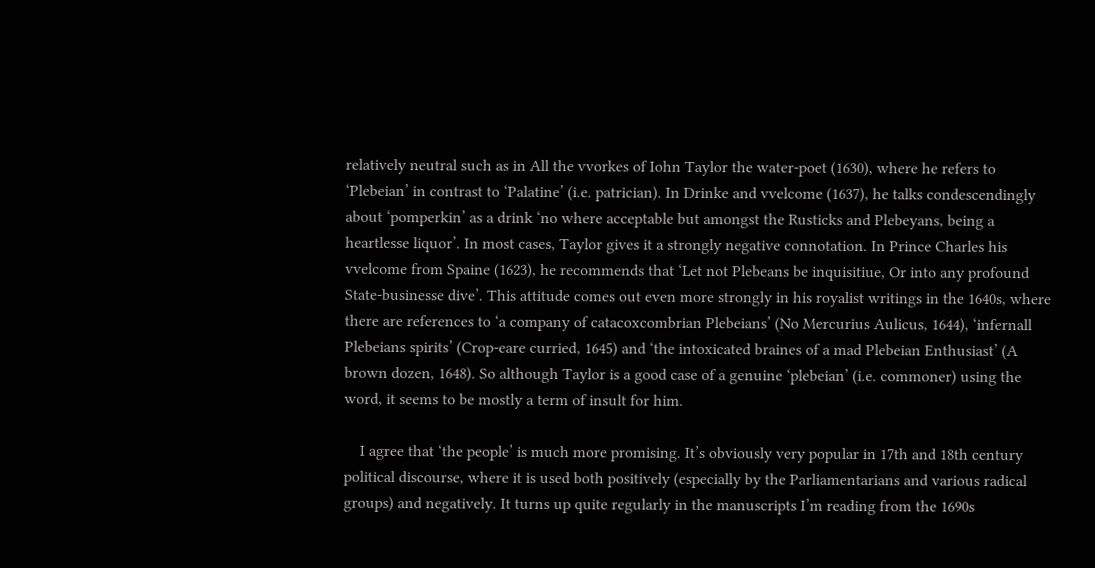relatively neutral such as in All the vvorkes of Iohn Taylor the water-poet (1630), where he refers to ‘Plebeian’ in contrast to ‘Palatine’ (i.e. patrician). In Drinke and vvelcome (1637), he talks condescendingly about ‘pomperkin’ as a drink ‘no where acceptable but amongst the Rusticks and Plebeyans, being a heartlesse liquor’. In most cases, Taylor gives it a strongly negative connotation. In Prince Charles his vvelcome from Spaine (1623), he recommends that ‘Let not Plebeans be inquisitiue, Or into any profound State-businesse dive’. This attitude comes out even more strongly in his royalist writings in the 1640s, where there are references to ‘a company of catacoxcombrian Plebeians’ (No Mercurius Aulicus, 1644), ‘infernall Plebeians spirits’ (Crop-eare curried, 1645) and ‘the intoxicated braines of a mad Plebeian Enthusiast’ (A brown dozen, 1648). So although Taylor is a good case of a genuine ‘plebeian’ (i.e. commoner) using the word, it seems to be mostly a term of insult for him.

    I agree that ‘the people’ is much more promising. It’s obviously very popular in 17th and 18th century political discourse, where it is used both positively (especially by the Parliamentarians and various radical groups) and negatively. It turns up quite regularly in the manuscripts I’m reading from the 1690s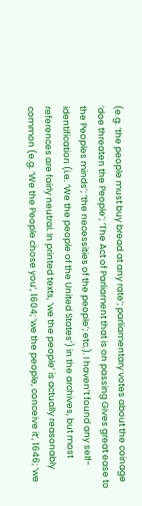(e.g. ‘the people must buy bread at any rate’; parliamentary votes about the coinage ‘doe threaten the People’; ‘The Act of Parliament that is on passing Gives great ease to the Peoples minds’; ‘the necessities of the people’; etc.). I haven’t found any self-identification (i.e. ‘We the people of the United States’) in the archives, but most references are fairly neutral. In printed texts, ‘we the people’ is actually reasonably common (e.g. ‘We the People chose you’, 1604; ‘we the people, conceive it’, 1646; ‘we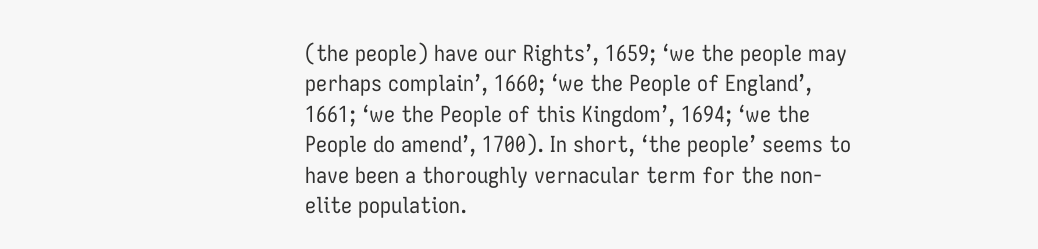(the people) have our Rights’, 1659; ‘we the people may perhaps complain’, 1660; ‘we the People of England’, 1661; ‘we the People of this Kingdom’, 1694; ‘we the People do amend’, 1700). In short, ‘the people’ seems to have been a thoroughly vernacular term for the non-elite population.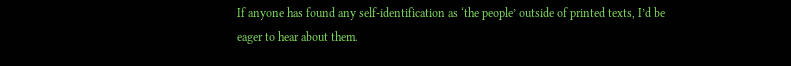If anyone has found any self-identification as ‘the people’ outside of printed texts, I’d be eager to hear about them.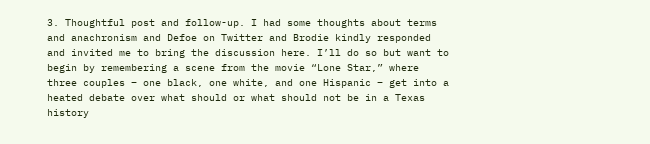3. Thoughtful post and follow-up. I had some thoughts about terms and anachronism and Defoe on Twitter and Brodie kindly responded and invited me to bring the discussion here. I’ll do so but want to begin by remembering a scene from the movie “Lone Star,” where three couples – one black, one white, and one Hispanic – get into a heated debate over what should or what should not be in a Texas history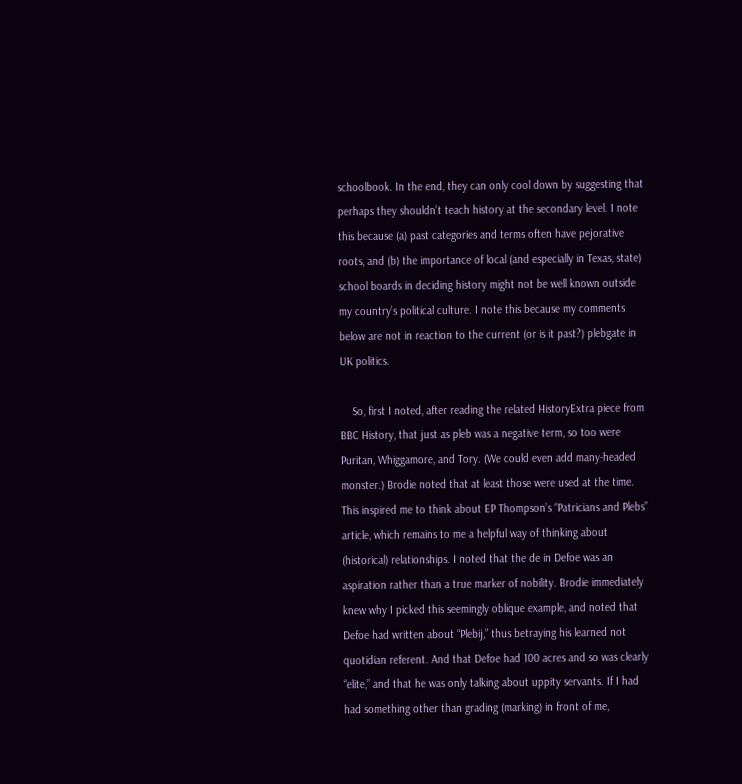schoolbook. In the end, they can only cool down by suggesting that perhaps they shouldn’t teach history at the secondary level. I note this because (a) past categories and terms often have pejorative roots, and (b) the importance of local (and especially in Texas, state) school boards in deciding history might not be well known outside my country’s political culture. I note this because my comments below are not in reaction to the current (or is it past?) plebgate in UK politics.

    So, first I noted, after reading the related HistoryExtra piece from BBC History, that just as pleb was a negative term, so too were Puritan, Whiggamore, and Tory. (We could even add many-headed monster.) Brodie noted that at least those were used at the time. This inspired me to think about EP Thompson’s “Patricians and Plebs” article, which remains to me a helpful way of thinking about (historical) relationships. I noted that the de in Defoe was an aspiration rather than a true marker of nobility. Brodie immediately knew why I picked this seemingly oblique example, and noted that Defoe had written about “Plebij,” thus betraying his learned not quotidian referent. And that Defoe had 100 acres and so was clearly “elite,” and that he was only talking about uppity servants. If I had had something other than grading (marking) in front of me,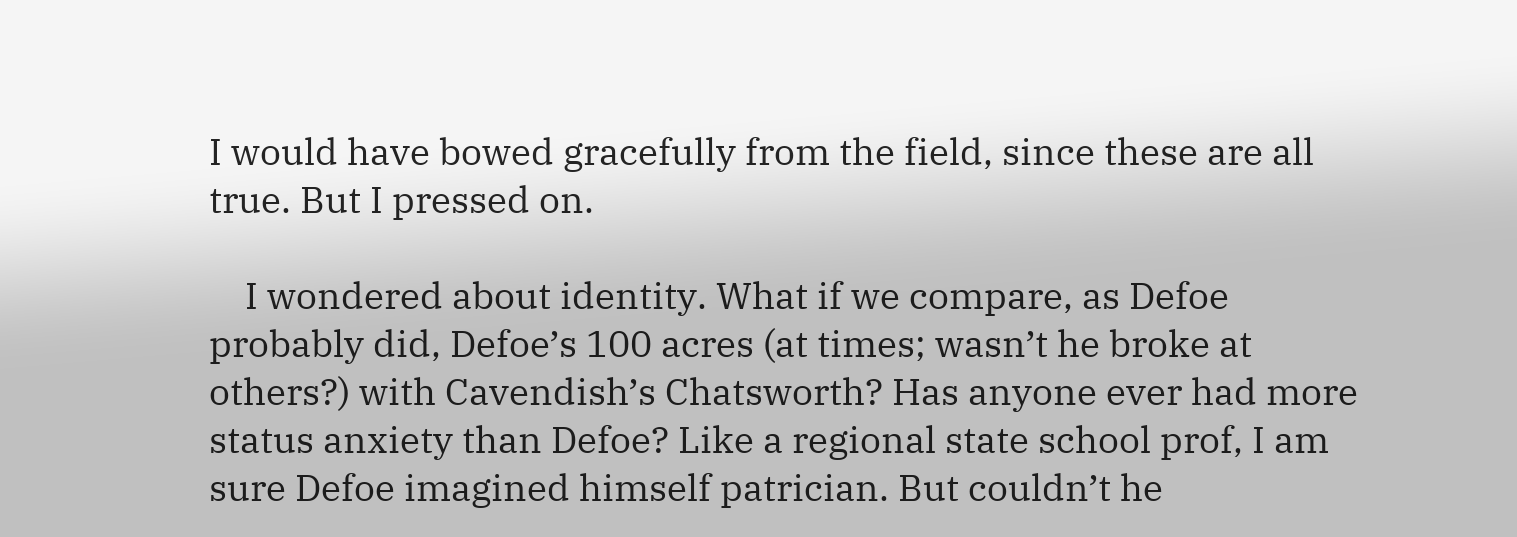I would have bowed gracefully from the field, since these are all true. But I pressed on.

    I wondered about identity. What if we compare, as Defoe probably did, Defoe’s 100 acres (at times; wasn’t he broke at others?) with Cavendish’s Chatsworth? Has anyone ever had more status anxiety than Defoe? Like a regional state school prof, I am sure Defoe imagined himself patrician. But couldn’t he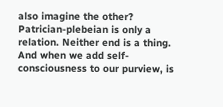also imagine the other? Patrician-plebeian is only a relation. Neither end is a thing. And when we add self-consciousness to our purview, is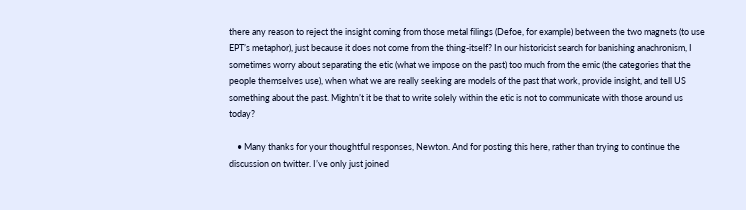there any reason to reject the insight coming from those metal filings (Defoe, for example) between the two magnets (to use EPT’s metaphor), just because it does not come from the thing-itself? In our historicist search for banishing anachronism, I sometimes worry about separating the etic (what we impose on the past) too much from the emic (the categories that the people themselves use), when what we are really seeking are models of the past that work, provide insight, and tell US something about the past. Mightn’t it be that to write solely within the etic is not to communicate with those around us today?

    • Many thanks for your thoughtful responses, Newton. And for posting this here, rather than trying to continue the discussion on twitter. I’ve only just joined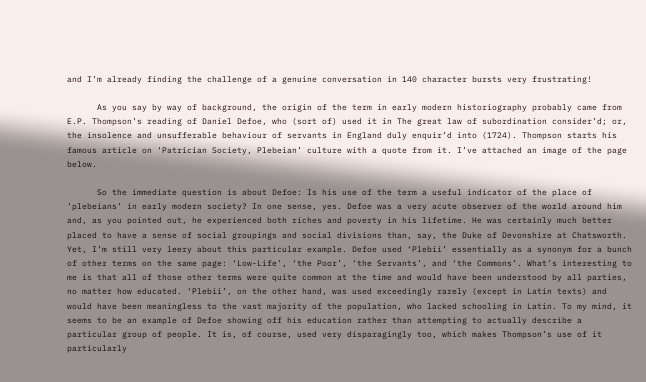and I’m already finding the challenge of a genuine conversation in 140 character bursts very frustrating!

      As you say by way of background, the origin of the term in early modern historiography probably came from E.P. Thompson’s reading of Daniel Defoe, who (sort of) used it in The great law of subordination consider’d; or, the insolence and unsufferable behaviour of servants in England duly enquir’d into (1724). Thompson starts his famous article on ‘Patrician Society, Plebeian’ culture with a quote from it. I’ve attached an image of the page below.

      So the immediate question is about Defoe: Is his use of the term a useful indicator of the place of ‘plebeians’ in early modern society? In one sense, yes. Defoe was a very acute observer of the world around him and, as you pointed out, he experienced both riches and poverty in his lifetime. He was certainly much better placed to have a sense of social groupings and social divisions than, say, the Duke of Devonshire at Chatsworth. Yet, I’m still very leery about this particular example. Defoe used ‘Plebii’ essentially as a synonym for a bunch of other terms on the same page: ‘Low-Life’, ‘the Poor’, ‘the Servants’, and ‘the Commons’. What’s interesting to me is that all of those other terms were quite common at the time and would have been understood by all parties, no matter how educated. ‘Plebii’, on the other hand, was used exceedingly rarely (except in Latin texts) and would have been meaningless to the vast majority of the population, who lacked schooling in Latin. To my mind, it seems to be an example of Defoe showing off his education rather than attempting to actually describe a particular group of people. It is, of course, used very disparagingly too, which makes Thompson’s use of it particularly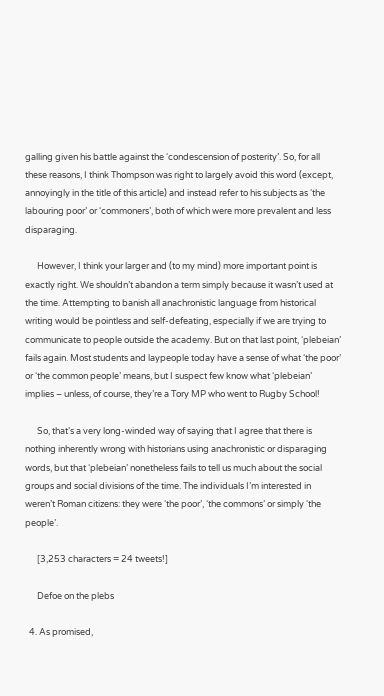galling given his battle against the ‘condescension of posterity’. So, for all these reasons, I think Thompson was right to largely avoid this word (except, annoyingly in the title of this article) and instead refer to his subjects as ‘the labouring poor’ or ‘commoners’, both of which were more prevalent and less disparaging.

      However, I think your larger and (to my mind) more important point is exactly right. We shouldn’t abandon a term simply because it wasn’t used at the time. Attempting to banish all anachronistic language from historical writing would be pointless and self-defeating, especially if we are trying to communicate to people outside the academy. But on that last point, ‘plebeian’ fails again. Most students and laypeople today have a sense of what ‘the poor’ or ‘the common people’ means, but I suspect few know what ‘plebeian’ implies – unless, of course, they’re a Tory MP who went to Rugby School!

      So, that’s a very long-winded way of saying that I agree that there is nothing inherently wrong with historians using anachronistic or disparaging words, but that ‘plebeian’ nonetheless fails to tell us much about the social groups and social divisions of the time. The individuals I’m interested in weren’t Roman citizens: they were ‘the poor’, ‘the commons’ or simply ‘the people’.

      [3,253 characters = 24 tweets!]

      Defoe on the plebs

  4. As promised,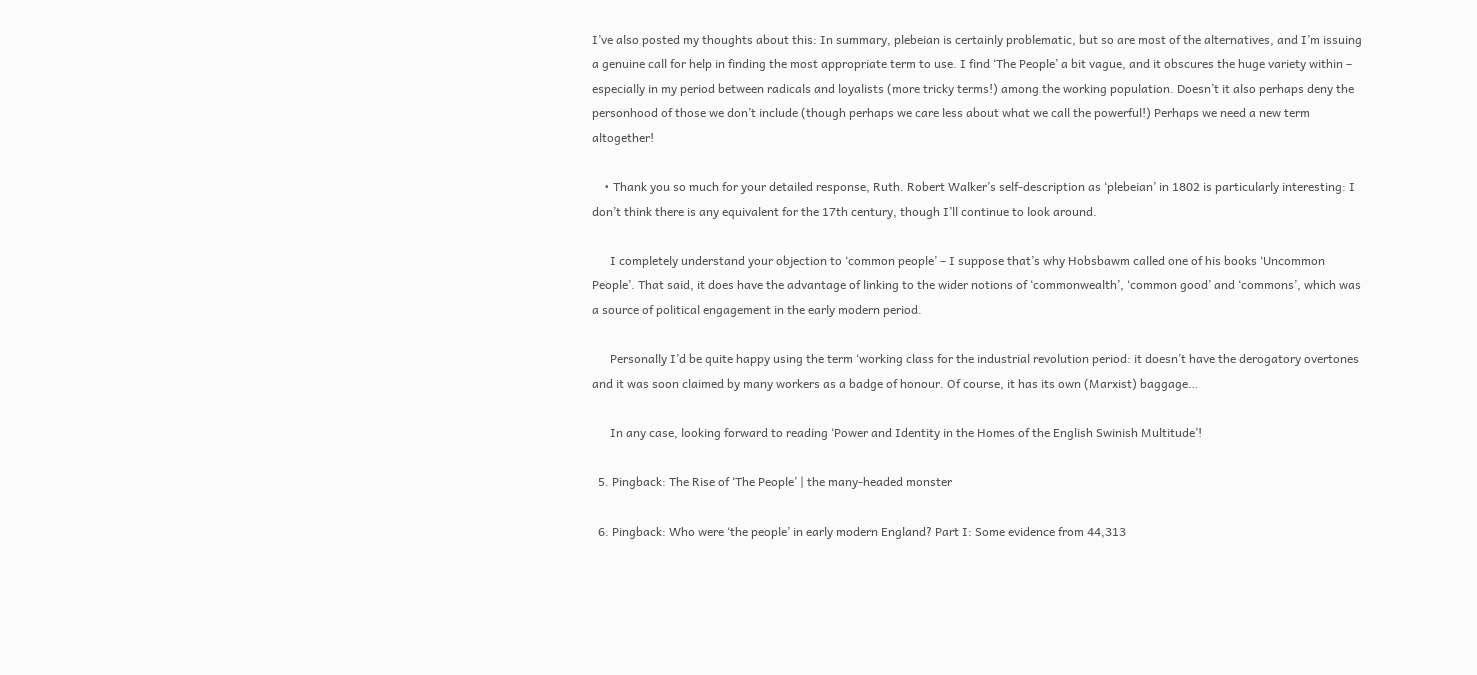I’ve also posted my thoughts about this: In summary, plebeian is certainly problematic, but so are most of the alternatives, and I’m issuing a genuine call for help in finding the most appropriate term to use. I find ‘The People’ a bit vague, and it obscures the huge variety within – especially in my period between radicals and loyalists (more tricky terms!) among the working population. Doesn’t it also perhaps deny the personhood of those we don’t include (though perhaps we care less about what we call the powerful!) Perhaps we need a new term altogether!

    • Thank you so much for your detailed response, Ruth. Robert Walker’s self-description as ‘plebeian’ in 1802 is particularly interesting: I don’t think there is any equivalent for the 17th century, though I’ll continue to look around.

      I completely understand your objection to ‘common people’ – I suppose that’s why Hobsbawm called one of his books ‘Uncommon People’. That said, it does have the advantage of linking to the wider notions of ‘commonwealth’, ‘common good’ and ‘commons’, which was a source of political engagement in the early modern period.

      Personally I’d be quite happy using the term ‘working class for the industrial revolution period: it doesn’t have the derogatory overtones and it was soon claimed by many workers as a badge of honour. Of course, it has its own (Marxist) baggage…

      In any case, looking forward to reading ‘Power and Identity in the Homes of the English Swinish Multitude’!

  5. Pingback: The Rise of ‘The People’ | the many-headed monster

  6. Pingback: Who were ‘the people’ in early modern England? Part I: Some evidence from 44,313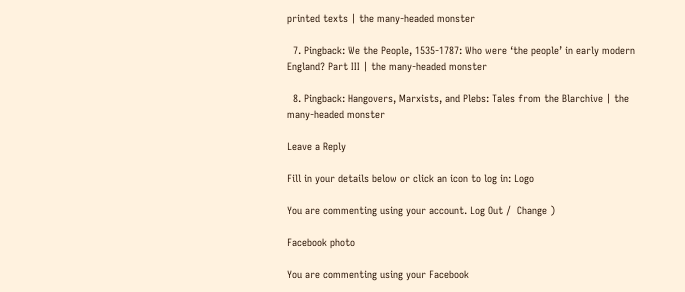printed texts | the many-headed monster

  7. Pingback: We the People, 1535-1787: Who were ‘the people’ in early modern England? Part III | the many-headed monster

  8. Pingback: Hangovers, Marxists, and Plebs: Tales from the Blarchive | the many-headed monster

Leave a Reply

Fill in your details below or click an icon to log in: Logo

You are commenting using your account. Log Out /  Change )

Facebook photo

You are commenting using your Facebook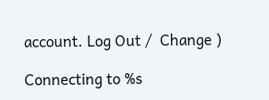account. Log Out /  Change )

Connecting to %s